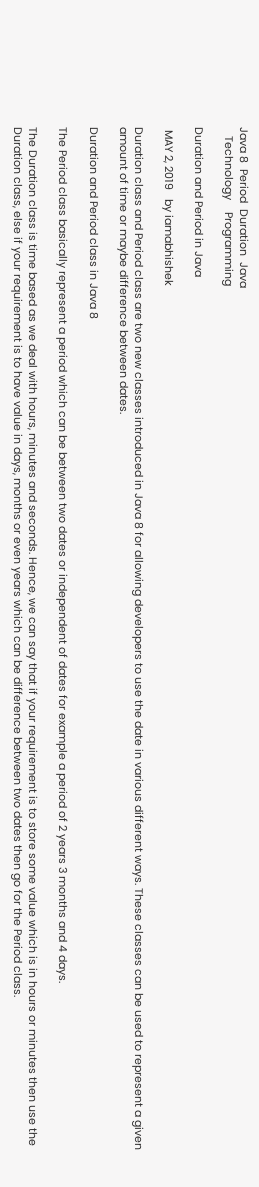Java 8  Period  Duration  Java
   Technology    Programming

Duration and Period in Java

 MAY 2, 2019   by iamabhishek

Duration class and Period class are two new classes introduced in Java 8 for allowing developers to use the date in various different ways. These classes can be used to represent a given amount of time or maybe difference between dates.

Duration and Period class in Java 8

The Period class basically represent a period which can be between two dates or independent of dates for example a period of 2 years 3 months and 4 days.

The Duration class is time based as we deal with hours, minutes and seconds. Hence, we can say that if your requirement is to store some value which is in hours or minutes then use the Duration class, else if your requirement is to have value in days, months or even years which can be difference between two dates then go for the Period class.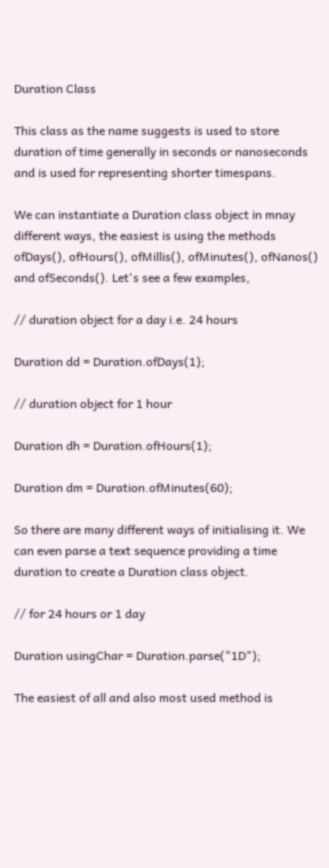Duration Class

This class as the name suggests is used to store duration of time generally in seconds or nanoseconds and is used for representing shorter timespans.

We can instantiate a Duration class object in mnay different ways, the easiest is using the methods ofDays(), ofHours(), ofMillis(), ofMinutes(), ofNanos() and ofSeconds(). Let's see a few examples,

// duration object for a day i.e. 24 hours

Duration dd = Duration.ofDays(1);

// duration object for 1 hour

Duration dh = Duration.ofHours(1);

Duration dm = Duration.ofMinutes(60);

So there are many different ways of initialising it. We can even parse a text sequence providing a time duration to create a Duration class object.

// for 24 hours or 1 day

Duration usingChar = Duration.parse("1D");

The easiest of all and also most used method is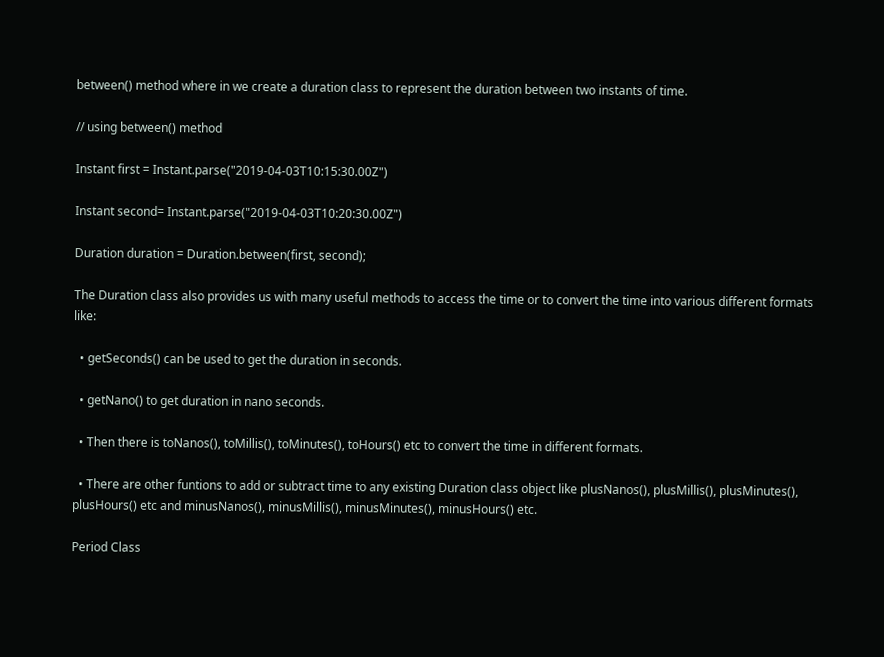between() method where in we create a duration class to represent the duration between two instants of time.

// using between() method

Instant first = Instant.parse("2019-04-03T10:15:30.00Z")

Instant second= Instant.parse("2019-04-03T10:20:30.00Z")

Duration duration = Duration.between(first, second);

The Duration class also provides us with many useful methods to access the time or to convert the time into various different formats like:

  • getSeconds() can be used to get the duration in seconds.

  • getNano() to get duration in nano seconds.

  • Then there is toNanos(), toMillis(), toMinutes(), toHours() etc to convert the time in different formats.

  • There are other funtions to add or subtract time to any existing Duration class object like plusNanos(), plusMillis(), plusMinutes(), plusHours() etc and minusNanos(), minusMillis(), minusMinutes(), minusHours() etc.

Period Class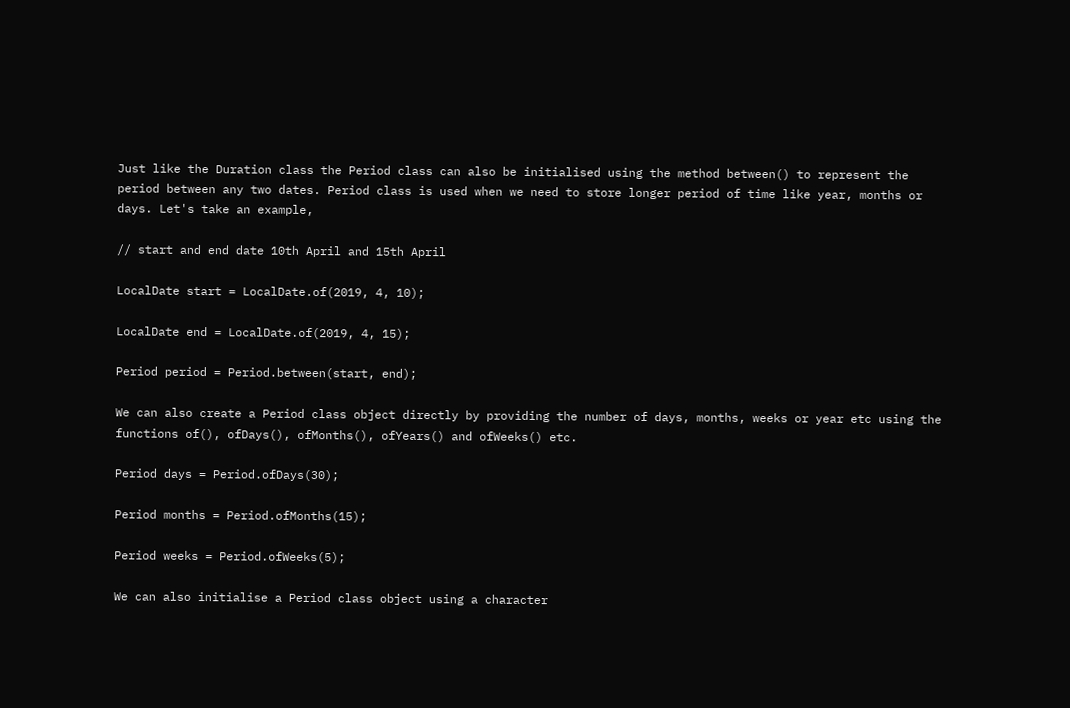Just like the Duration class the Period class can also be initialised using the method between() to represent the period between any two dates. Period class is used when we need to store longer period of time like year, months or days. Let's take an example,

// start and end date 10th April and 15th April

LocalDate start = LocalDate.of(2019, 4, 10);

LocalDate end = LocalDate.of(2019, 4, 15);

Period period = Period.between(start, end);

We can also create a Period class object directly by providing the number of days, months, weeks or year etc using the functions of(), ofDays(), ofMonths(), ofYears() and ofWeeks() etc.

Period days = Period.ofDays(30);

Period months = Period.ofMonths(15);

Period weeks = Period.ofWeeks(5);

We can also initialise a Period class object using a character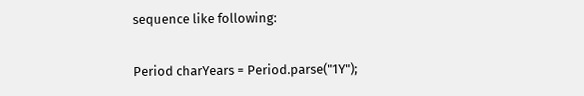sequence like following:

Period charYears = Period.parse("1Y");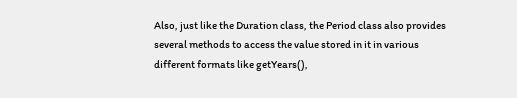Also, just like the Duration class, the Period class also provides several methods to access the value stored in it in various different formats like getYears(),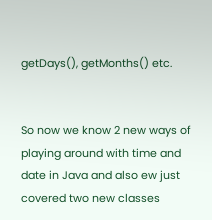getDays(), getMonths() etc.


So now we know 2 new ways of playing around with time and date in Java and also ew just covered two new classes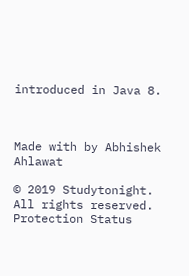introduced in Java 8.



Made with by Abhishek Ahlawat

© 2019 Studytonight.   All rights reserved. Protection Status